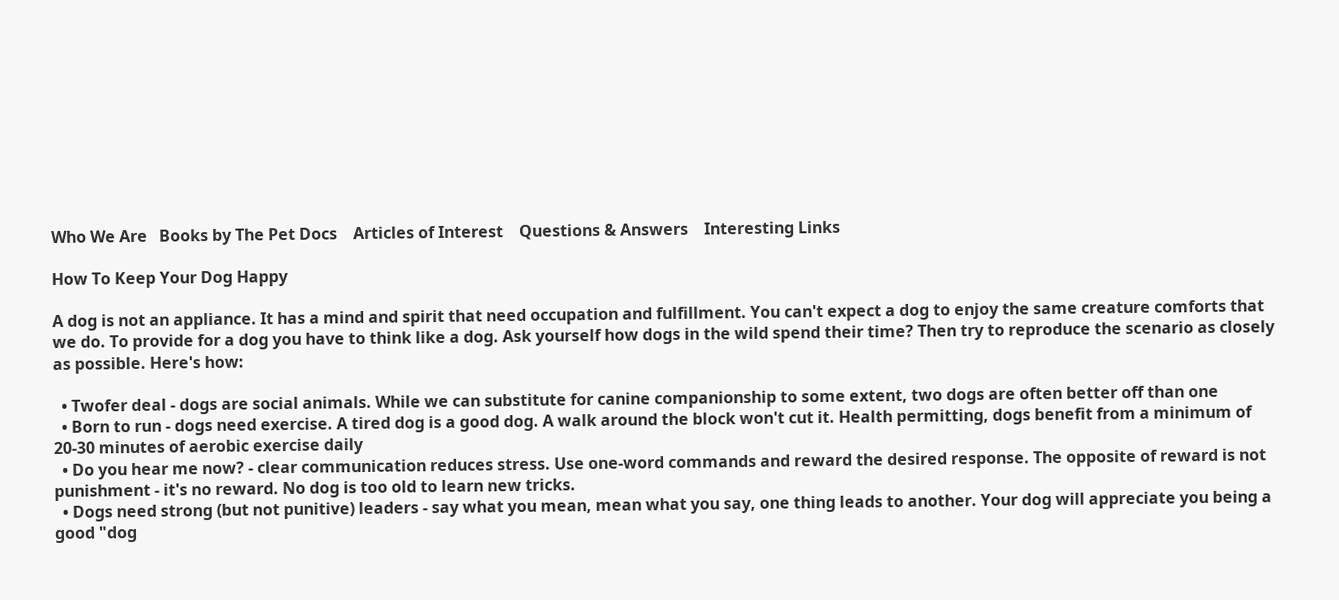Who We Are   Books by The Pet Docs    Articles of Interest    Questions & Answers    Interesting Links

How To Keep Your Dog Happy

A dog is not an appliance. It has a mind and spirit that need occupation and fulfillment. You can't expect a dog to enjoy the same creature comforts that we do. To provide for a dog you have to think like a dog. Ask yourself how dogs in the wild spend their time? Then try to reproduce the scenario as closely as possible. Here's how:

  • Twofer deal - dogs are social animals. While we can substitute for canine companionship to some extent, two dogs are often better off than one
  • Born to run - dogs need exercise. A tired dog is a good dog. A walk around the block won't cut it. Health permitting, dogs benefit from a minimum of 20-30 minutes of aerobic exercise daily
  • Do you hear me now? - clear communication reduces stress. Use one-word commands and reward the desired response. The opposite of reward is not punishment - it's no reward. No dog is too old to learn new tricks.
  • Dogs need strong (but not punitive) leaders - say what you mean, mean what you say, one thing leads to another. Your dog will appreciate you being a good "dog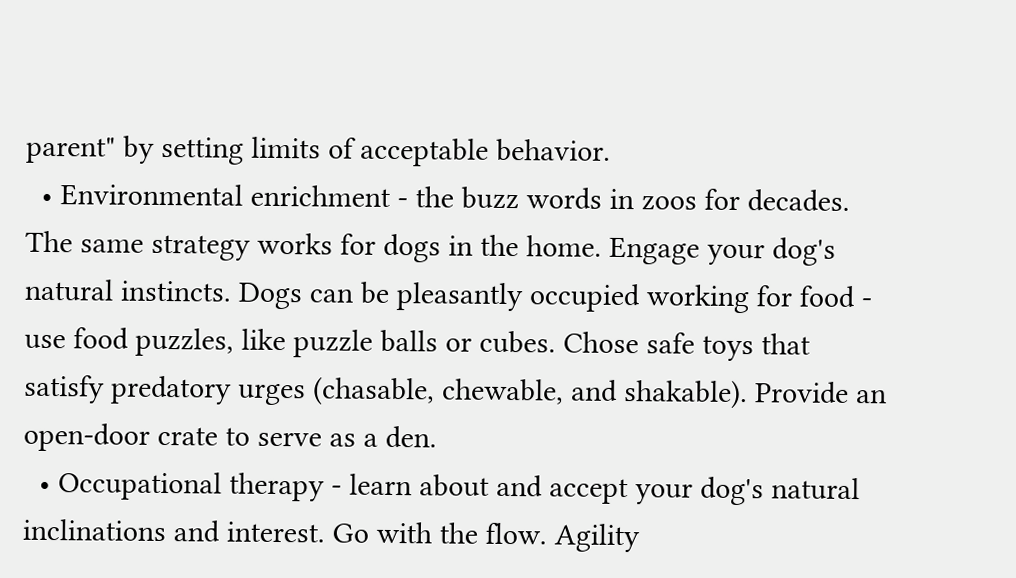parent" by setting limits of acceptable behavior.
  • Environmental enrichment - the buzz words in zoos for decades. The same strategy works for dogs in the home. Engage your dog's natural instincts. Dogs can be pleasantly occupied working for food - use food puzzles, like puzzle balls or cubes. Chose safe toys that satisfy predatory urges (chasable, chewable, and shakable). Provide an open-door crate to serve as a den.
  • Occupational therapy - learn about and accept your dog's natural inclinations and interest. Go with the flow. Agility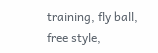training, fly ball, free style,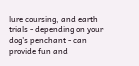lure coursing, and earth trials - depending on your dog's penchant - can provide fun and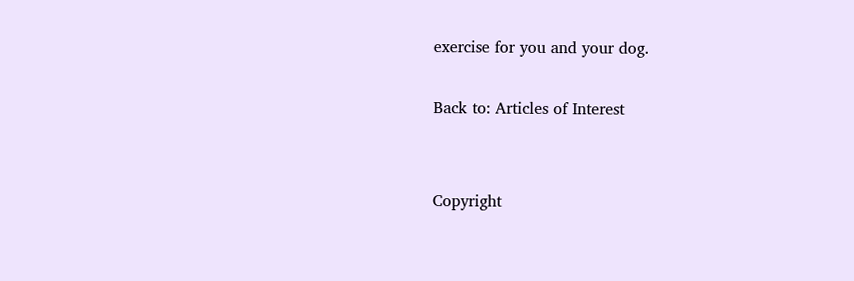exercise for you and your dog.

Back to: Articles of Interest


Copyright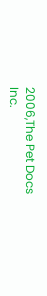2006,The Pet Docs Inc.